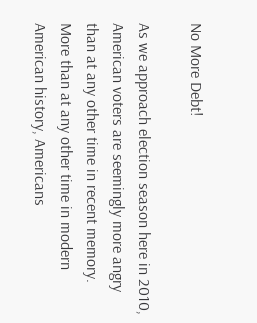No More Debt!

As we approach election season here in 2010, American voters are seemingly more angry than at any other time in recent memory.  More than at any other time in modern American history, Americans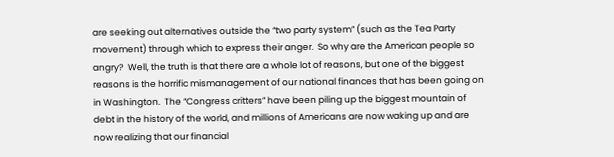are seeking out alternatives outside the “two party system” (such as the Tea Party movement) through which to express their anger.  So why are the American people so angry?  Well, the truth is that there are a whole lot of reasons, but one of the biggest reasons is the horrific mismanagement of our national finances that has been going on in Washington.  The “Congress critters” have been piling up the biggest mountain of debt in the history of the world, and millions of Americans are now waking up and are now realizing that our financial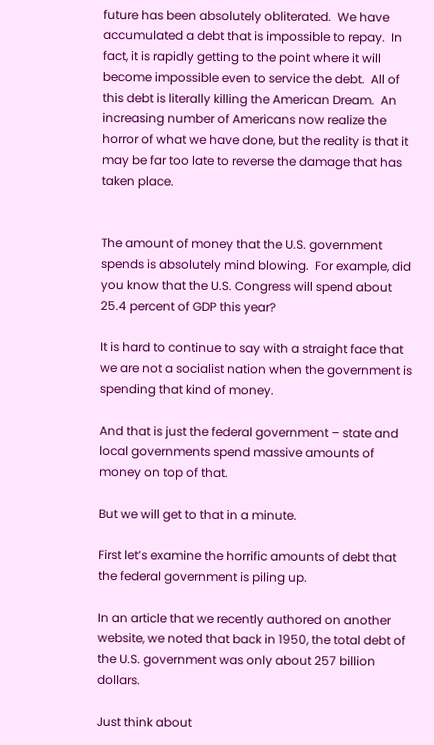future has been absolutely obliterated.  We have accumulated a debt that is impossible to repay.  In fact, it is rapidly getting to the point where it will become impossible even to service the debt.  All of this debt is literally killing the American Dream.  An increasing number of Americans now realize the horror of what we have done, but the reality is that it may be far too late to reverse the damage that has taken place.


The amount of money that the U.S. government spends is absolutely mind blowing.  For example, did you know that the U.S. Congress will spend about 25.4 percent of GDP this year?

It is hard to continue to say with a straight face that we are not a socialist nation when the government is spending that kind of money.

And that is just the federal government – state and local governments spend massive amounts of money on top of that.

But we will get to that in a minute.

First let’s examine the horrific amounts of debt that the federal government is piling up.

In an article that we recently authored on another website, we noted that back in 1950, the total debt of the U.S. government was only about 257 billion dollars.

Just think about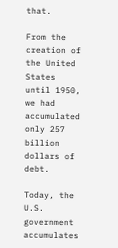that.

From the creation of the United States until 1950, we had accumulated only 257 billion dollars of debt.

Today, the U.S. government accumulates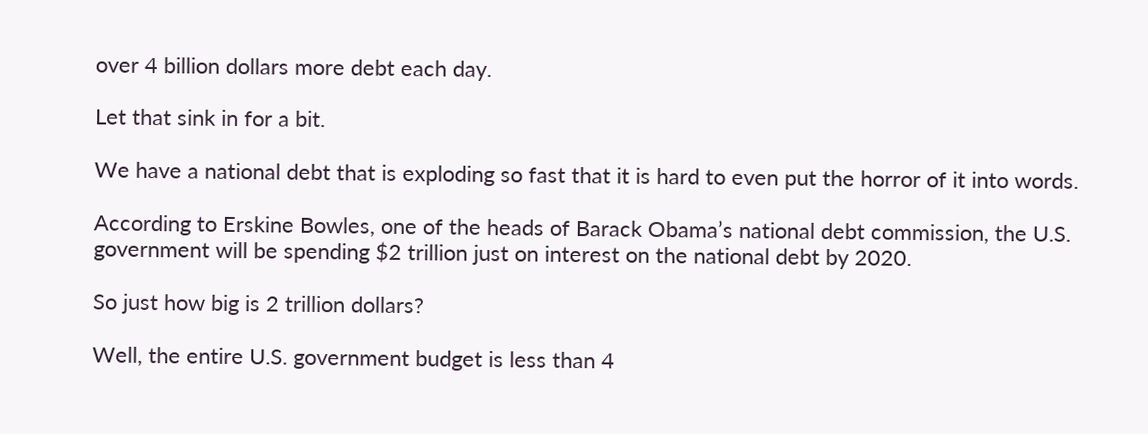over 4 billion dollars more debt each day.

Let that sink in for a bit.

We have a national debt that is exploding so fast that it is hard to even put the horror of it into words.

According to Erskine Bowles, one of the heads of Barack Obama’s national debt commission, the U.S. government will be spending $2 trillion just on interest on the national debt by 2020.

So just how big is 2 trillion dollars?

Well, the entire U.S. government budget is less than 4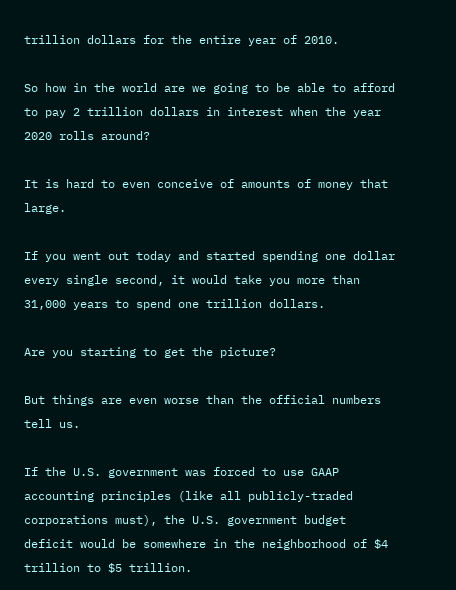trillion dollars for the entire year of 2010.

So how in the world are we going to be able to afford to pay 2 trillion dollars in interest when the year 2020 rolls around?

It is hard to even conceive of amounts of money that large.

If you went out today and started spending one dollar every single second, it would take you more than 31,000 years to spend one trillion dollars.

Are you starting to get the picture?

But things are even worse than the official numbers tell us.

If the U.S. government was forced to use GAAP accounting principles (like all publicly-traded corporations must), the U.S. government budget deficit would be somewhere in the neighborhood of $4 trillion to $5 trillion.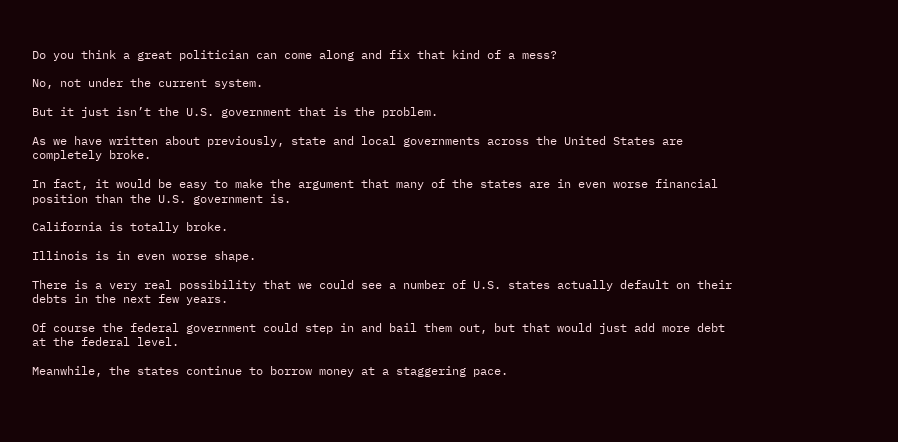Do you think a great politician can come along and fix that kind of a mess?

No, not under the current system.

But it just isn’t the U.S. government that is the problem.

As we have written about previously, state and local governments across the United States are completely broke.

In fact, it would be easy to make the argument that many of the states are in even worse financial position than the U.S. government is.

California is totally broke.

Illinois is in even worse shape.

There is a very real possibility that we could see a number of U.S. states actually default on their debts in the next few years.

Of course the federal government could step in and bail them out, but that would just add more debt at the federal level.

Meanwhile, the states continue to borrow money at a staggering pace.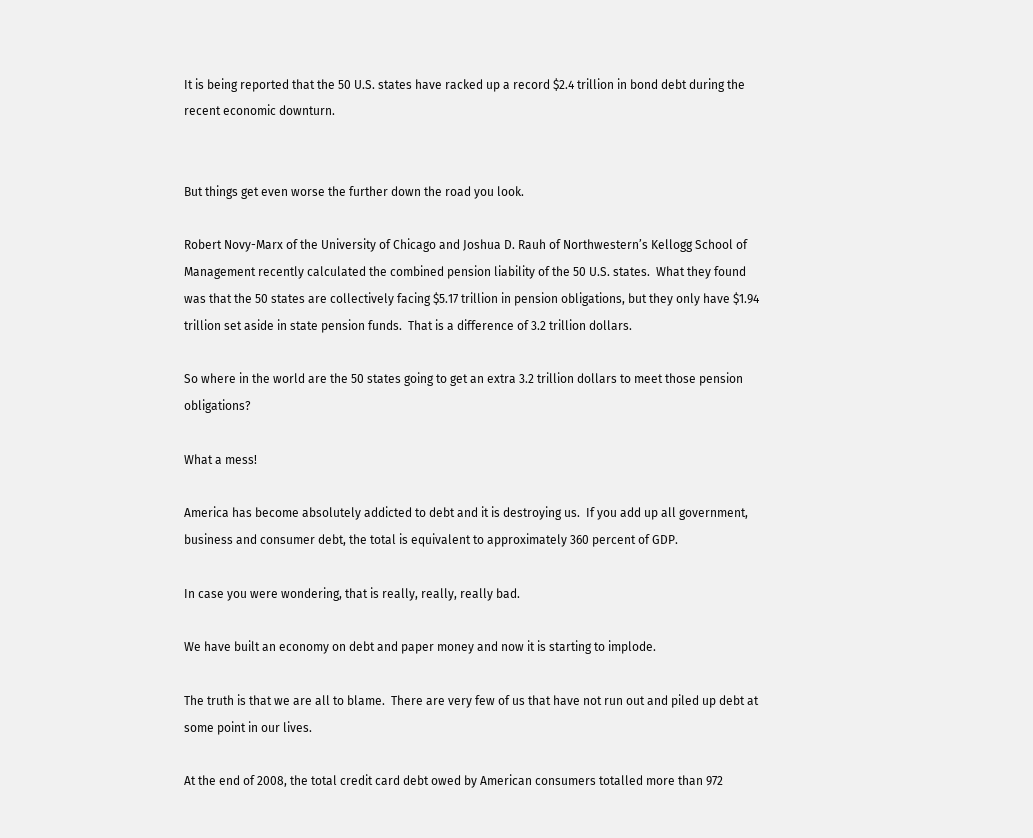It is being reported that the 50 U.S. states have racked up a record $2.4 trillion in bond debt during the recent economic downturn.


But things get even worse the further down the road you look.

Robert Novy-Marx of the University of Chicago and Joshua D. Rauh of Northwestern’s Kellogg School of Management recently calculated the combined pension liability of the 50 U.S. states.  What they found was that the 50 states are collectively facing $5.17 trillion in pension obligations, but they only have $1.94 trillion set aside in state pension funds.  That is a difference of 3.2 trillion dollars.

So where in the world are the 50 states going to get an extra 3.2 trillion dollars to meet those pension obligations?

What a mess!

America has become absolutely addicted to debt and it is destroying us.  If you add up all government, business and consumer debt, the total is equivalent to approximately 360 percent of GDP.

In case you were wondering, that is really, really, really bad.

We have built an economy on debt and paper money and now it is starting to implode.

The truth is that we are all to blame.  There are very few of us that have not run out and piled up debt at some point in our lives.

At the end of 2008, the total credit card debt owed by American consumers totalled more than 972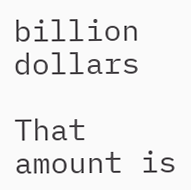billion dollars

That amount is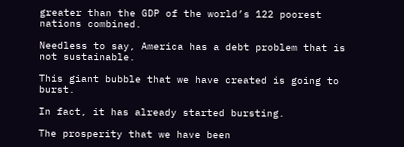greater than the GDP of the world’s 122 poorest nations combined.

Needless to say, America has a debt problem that is not sustainable.

This giant bubble that we have created is going to burst.

In fact, it has already started bursting.

The prosperity that we have been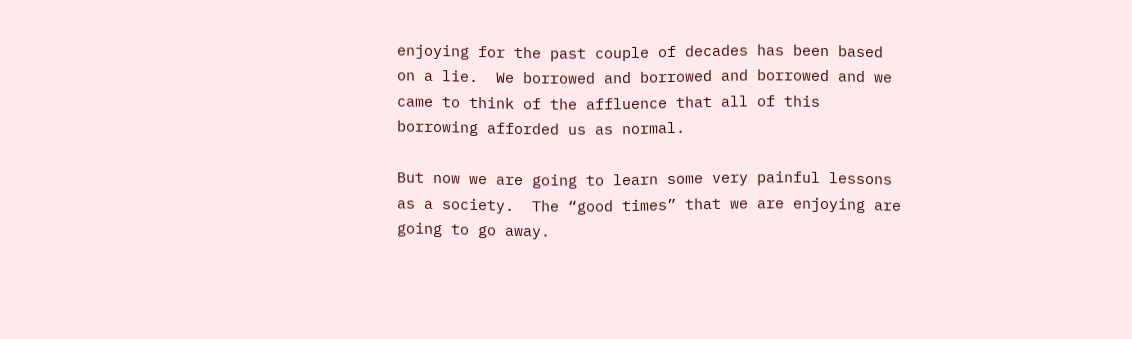enjoying for the past couple of decades has been based on a lie.  We borrowed and borrowed and borrowed and we came to think of the affluence that all of this borrowing afforded us as normal.

But now we are going to learn some very painful lessons as a society.  The “good times” that we are enjoying are going to go away.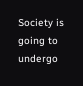Society is going to undergo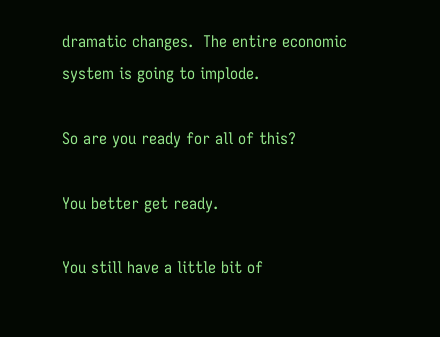dramatic changes.  The entire economic system is going to implode.

So are you ready for all of this?

You better get ready.

You still have a little bit of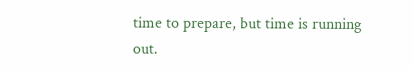time to prepare, but time is running out.